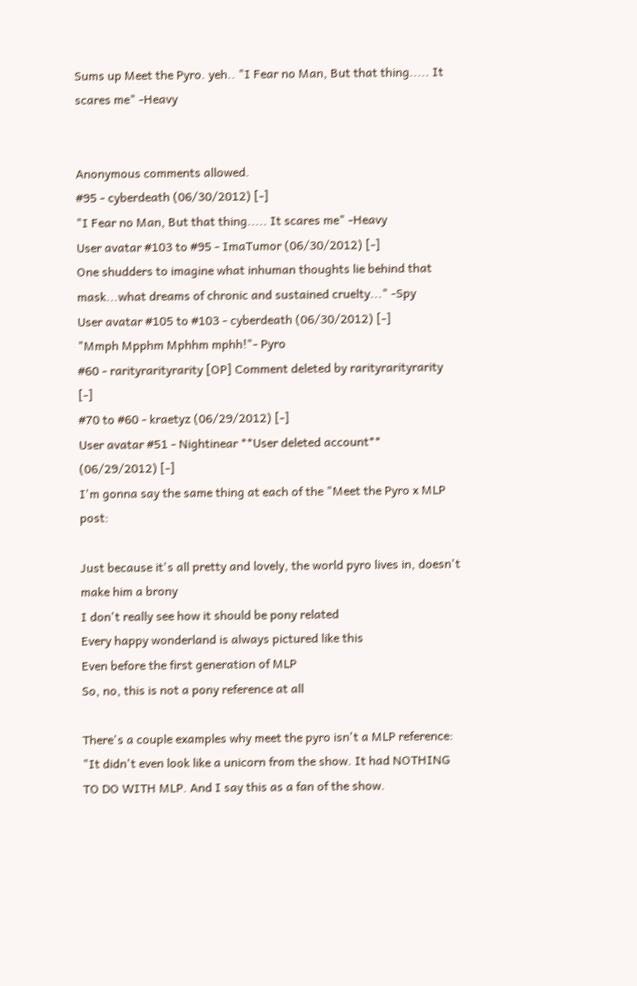Sums up Meet the Pyro. yeh.. "I Fear no Man, But that thing..... It scares me" -Heavy


Anonymous comments allowed.
#95 - cyberdeath (06/30/2012) [-]
"I Fear no Man, But that thing..... It scares me" -Heavy
User avatar #103 to #95 - ImaTumor (06/30/2012) [-]
One shudders to imagine what inhuman thoughts lie behind that mask...what dreams of chronic and sustained cruelty..." -Spy
User avatar #105 to #103 - cyberdeath (06/30/2012) [-]
"Mmph Mpphm Mphhm mphh!"- Pyro
#60 - rarityrarityrarity [OP] Comment deleted by rarityrarityrarity [-]
#70 to #60 - kraetyz (06/29/2012) [-]
User avatar #51 - Nightinear **User deleted account** (06/29/2012) [-]
I'm gonna say the same thing at each of the "Meet the Pyro x MLP post:

Just because it's all pretty and lovely, the world pyro lives in, doesn't make him a brony
I don't really see how it should be pony related
Every happy wonderland is always pictured like this
Even before the first generation of MLP
So, no, this is not a pony reference at all

There's a couple examples why meet the pyro isn't a MLP reference:
"It didn't even look like a unicorn from the show. It had NOTHING TO DO WITH MLP. And I say this as a fan of the show.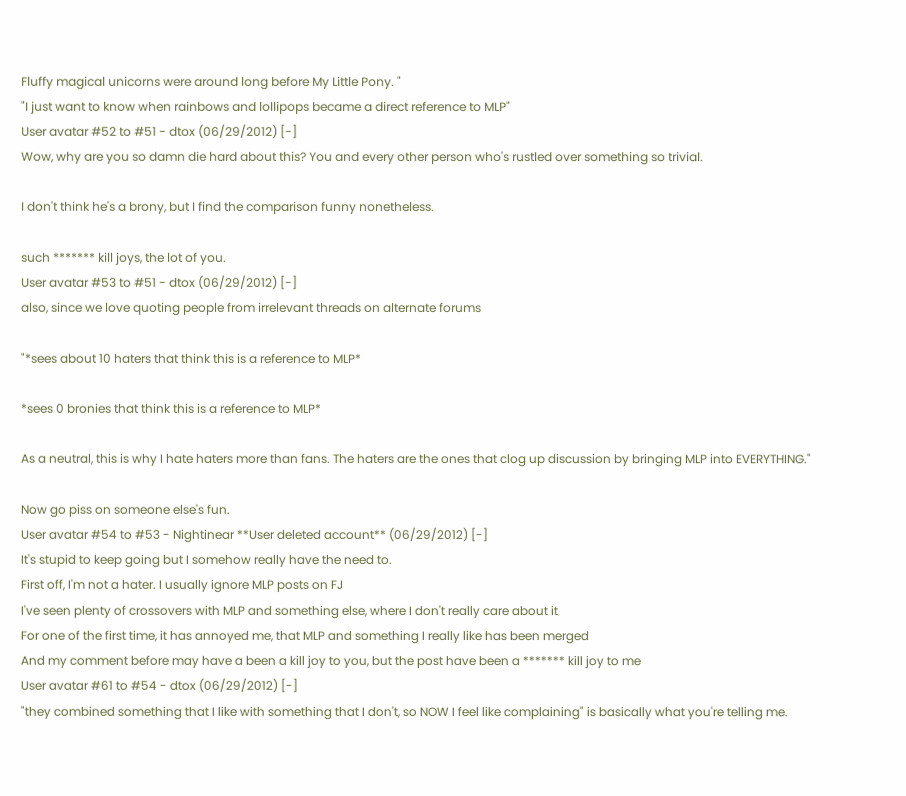Fluffy magical unicorns were around long before My Little Pony. "
"I just want to know when rainbows and lollipops became a direct reference to MLP"
User avatar #52 to #51 - dtox (06/29/2012) [-]
Wow, why are you so damn die hard about this? You and every other person who's rustled over something so trivial.

I don't think he's a brony, but I find the comparison funny nonetheless.

such ******* kill joys, the lot of you.
User avatar #53 to #51 - dtox (06/29/2012) [-]
also, since we love quoting people from irrelevant threads on alternate forums

"*sees about 10 haters that think this is a reference to MLP*

*sees 0 bronies that think this is a reference to MLP*

As a neutral, this is why I hate haters more than fans. The haters are the ones that clog up discussion by bringing MLP into EVERYTHING."

Now go piss on someone else's fun.
User avatar #54 to #53 - Nightinear **User deleted account** (06/29/2012) [-]
It's stupid to keep going but I somehow really have the need to.
First off, I'm not a hater. I usually ignore MLP posts on FJ
I've seen plenty of crossovers with MLP and something else, where I don't really care about it
For one of the first time, it has annoyed me, that MLP and something I really like has been merged
And my comment before may have a been a kill joy to you, but the post have been a ******* kill joy to me
User avatar #61 to #54 - dtox (06/29/2012) [-]
"they combined something that I like with something that I don't, so NOW I feel like complaining" is basically what you're telling me.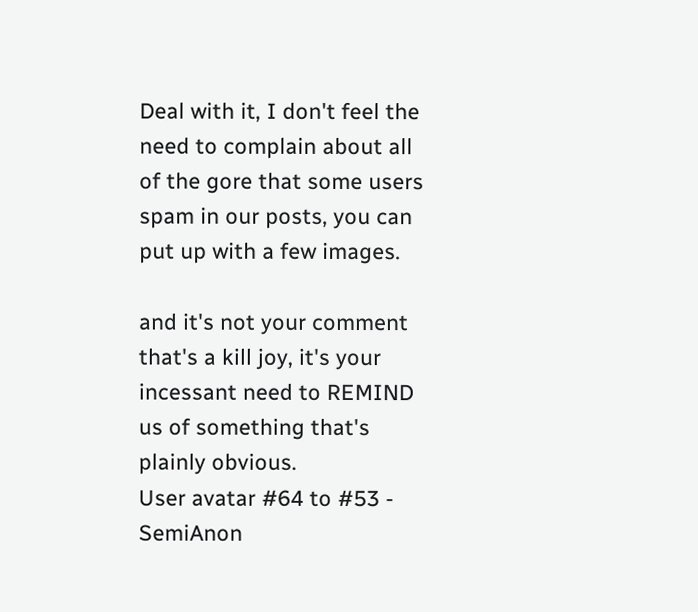Deal with it, I don't feel the need to complain about all of the gore that some users spam in our posts, you can put up with a few images.

and it's not your comment that's a kill joy, it's your incessant need to REMIND us of something that's plainly obvious.
User avatar #64 to #53 - SemiAnon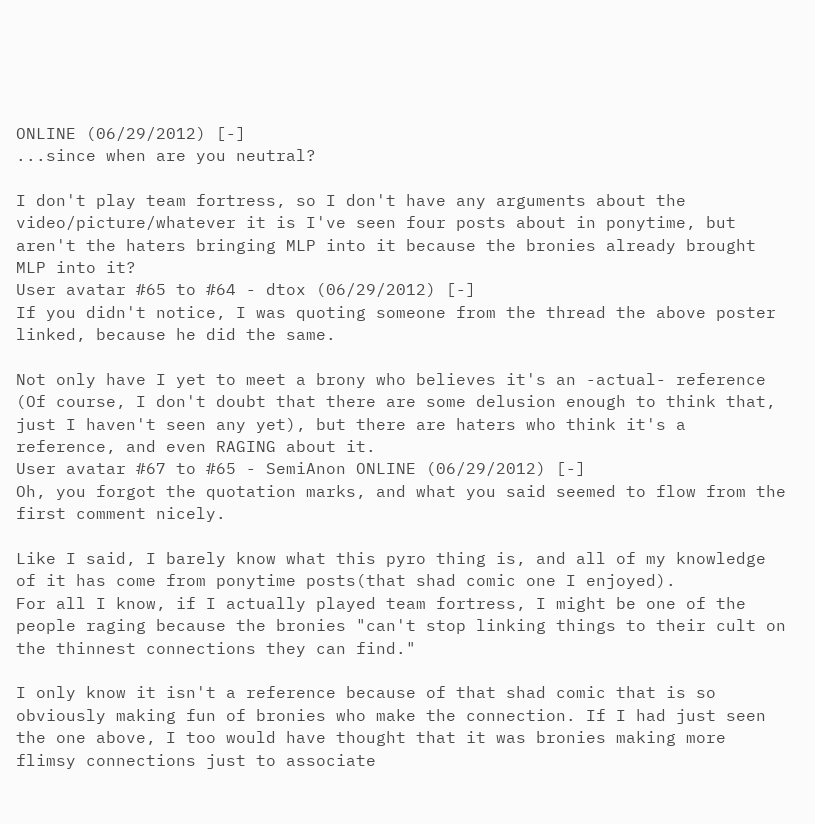ONLINE (06/29/2012) [-]
...since when are you neutral?

I don't play team fortress, so I don't have any arguments about the video/picture/whatever it is I've seen four posts about in ponytime, but aren't the haters bringing MLP into it because the bronies already brought MLP into it?
User avatar #65 to #64 - dtox (06/29/2012) [-]
If you didn't notice, I was quoting someone from the thread the above poster linked, because he did the same.

Not only have I yet to meet a brony who believes it's an -actual- reference (Of course, I don't doubt that there are some delusion enough to think that, just I haven't seen any yet), but there are haters who think it's a reference, and even RAGING about it.
User avatar #67 to #65 - SemiAnon ONLINE (06/29/2012) [-]
Oh, you forgot the quotation marks, and what you said seemed to flow from the first comment nicely.

Like I said, I barely know what this pyro thing is, and all of my knowledge of it has come from ponytime posts(that shad comic one I enjoyed).
For all I know, if I actually played team fortress, I might be one of the people raging because the bronies "can't stop linking things to their cult on the thinnest connections they can find."

I only know it isn't a reference because of that shad comic that is so obviously making fun of bronies who make the connection. If I had just seen the one above, I too would have thought that it was bronies making more flimsy connections just to associate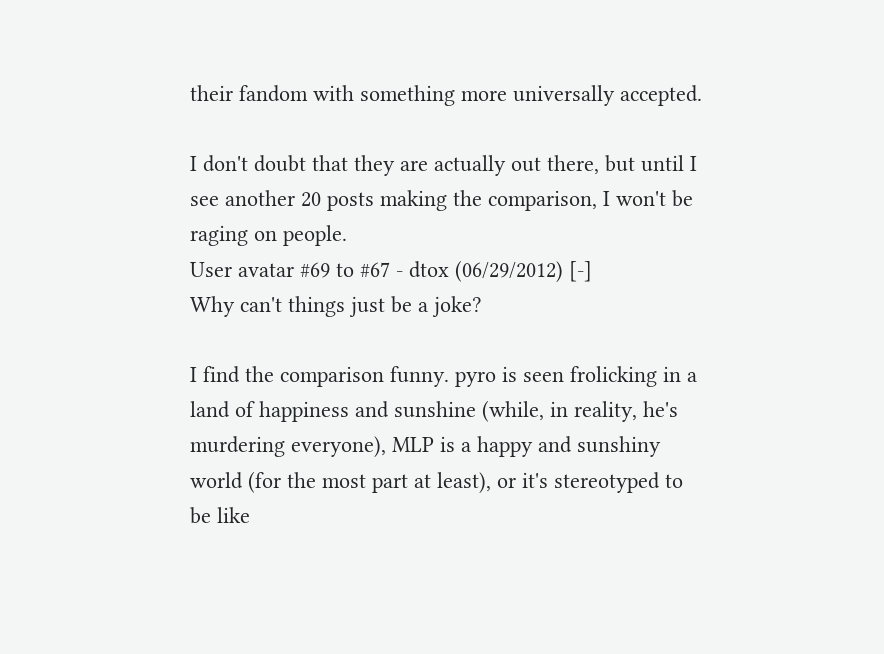their fandom with something more universally accepted.

I don't doubt that they are actually out there, but until I see another 20 posts making the comparison, I won't be raging on people.
User avatar #69 to #67 - dtox (06/29/2012) [-]
Why can't things just be a joke?

I find the comparison funny. pyro is seen frolicking in a land of happiness and sunshine (while, in reality, he's murdering everyone), MLP is a happy and sunshiny world (for the most part at least), or it's stereotyped to be like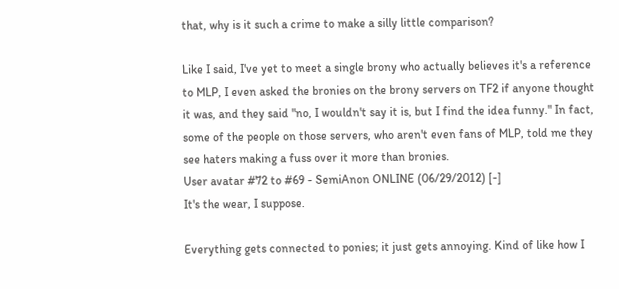that, why is it such a crime to make a silly little comparison?

Like I said, I've yet to meet a single brony who actually believes it's a reference to MLP, I even asked the bronies on the brony servers on TF2 if anyone thought it was, and they said "no, I wouldn't say it is, but I find the idea funny." In fact, some of the people on those servers, who aren't even fans of MLP, told me they see haters making a fuss over it more than bronies.
User avatar #72 to #69 - SemiAnon ONLINE (06/29/2012) [-]
It's the wear, I suppose.

Everything gets connected to ponies; it just gets annoying. Kind of like how I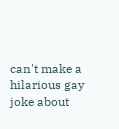can't make a hilarious gay joke about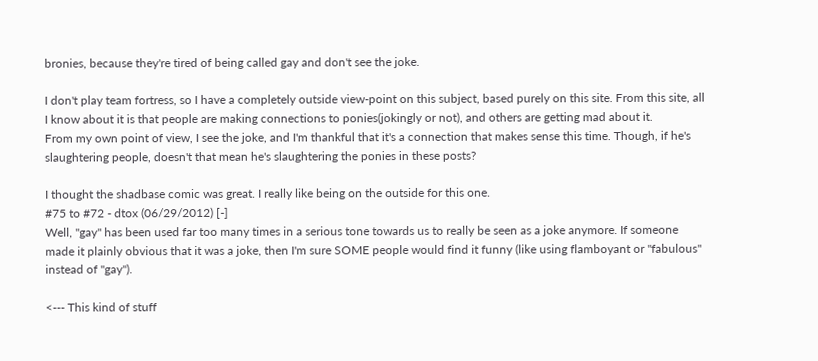bronies, because they're tired of being called gay and don't see the joke.

I don't play team fortress, so I have a completely outside view-point on this subject, based purely on this site. From this site, all I know about it is that people are making connections to ponies(jokingly or not), and others are getting mad about it.
From my own point of view, I see the joke, and I'm thankful that it's a connection that makes sense this time. Though, if he's slaughtering people, doesn't that mean he's slaughtering the ponies in these posts?

I thought the shadbase comic was great. I really like being on the outside for this one.
#75 to #72 - dtox (06/29/2012) [-]
Well, "gay" has been used far too many times in a serious tone towards us to really be seen as a joke anymore. If someone made it plainly obvious that it was a joke, then I'm sure SOME people would find it funny (like using flamboyant or "fabulous" instead of "gay").

<--- This kind of stuff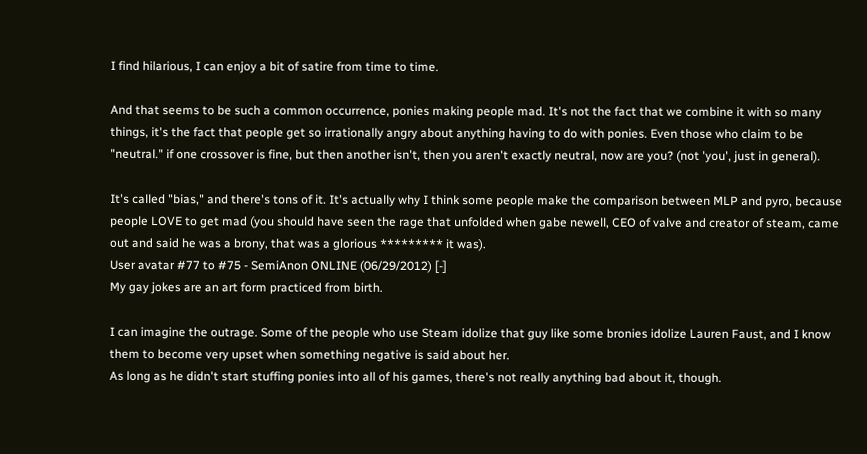I find hilarious, I can enjoy a bit of satire from time to time.

And that seems to be such a common occurrence, ponies making people mad. It's not the fact that we combine it with so many things, it's the fact that people get so irrationally angry about anything having to do with ponies. Even those who claim to be "neutral." if one crossover is fine, but then another isn't, then you aren't exactly neutral, now are you? (not 'you', just in general).

It's called "bias," and there's tons of it. It's actually why I think some people make the comparison between MLP and pyro, because people LOVE to get mad (you should have seen the rage that unfolded when gabe newell, CEO of valve and creator of steam, came out and said he was a brony, that was a glorious ********* it was).
User avatar #77 to #75 - SemiAnon ONLINE (06/29/2012) [-]
My gay jokes are an art form practiced from birth.

I can imagine the outrage. Some of the people who use Steam idolize that guy like some bronies idolize Lauren Faust, and I know them to become very upset when something negative is said about her.
As long as he didn't start stuffing ponies into all of his games, there's not really anything bad about it, though.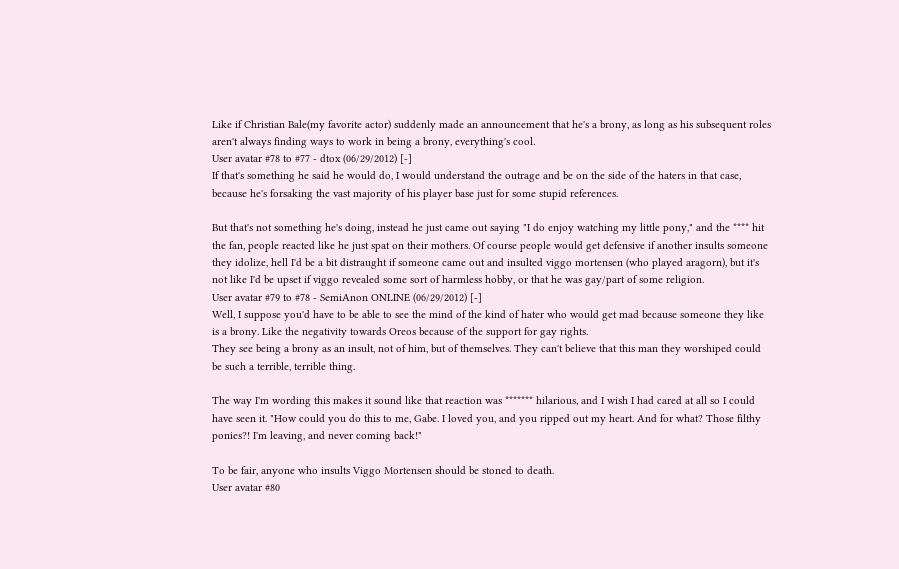Like if Christian Bale(my favorite actor) suddenly made an announcement that he's a brony, as long as his subsequent roles aren't always finding ways to work in being a brony, everything's cool.
User avatar #78 to #77 - dtox (06/29/2012) [-]
If that's something he said he would do, I would understand the outrage and be on the side of the haters in that case, because he's forsaking the vast majority of his player base just for some stupid references.

But that's not something he's doing, instead he just came out saying "I do enjoy watching my little pony," and the **** hit the fan, people reacted like he just spat on their mothers. Of course people would get defensive if another insults someone they idolize, hell I'd be a bit distraught if someone came out and insulted viggo mortensen (who played aragorn), but it's not like I'd be upset if viggo revealed some sort of harmless hobby, or that he was gay/part of some religion.
User avatar #79 to #78 - SemiAnon ONLINE (06/29/2012) [-]
Well, I suppose you'd have to be able to see the mind of the kind of hater who would get mad because someone they like is a brony. Like the negativity towards Oreos because of the support for gay rights.
They see being a brony as an insult, not of him, but of themselves. They can't believe that this man they worshiped could be such a terrible, terrible thing.

The way I'm wording this makes it sound like that reaction was ******* hilarious, and I wish I had cared at all so I could have seen it. "How could you do this to me, Gabe. I loved you, and you ripped out my heart. And for what? Those filthy ponies?! I'm leaving, and never coming back!"

To be fair, anyone who insults Viggo Mortensen should be stoned to death.
User avatar #80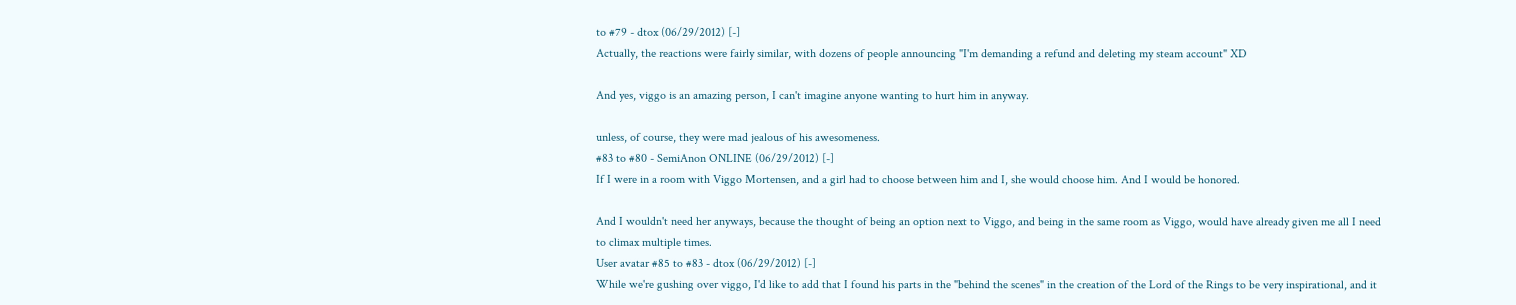to #79 - dtox (06/29/2012) [-]
Actually, the reactions were fairly similar, with dozens of people announcing "I'm demanding a refund and deleting my steam account" XD

And yes, viggo is an amazing person, I can't imagine anyone wanting to hurt him in anyway.

unless, of course, they were mad jealous of his awesomeness.
#83 to #80 - SemiAnon ONLINE (06/29/2012) [-]
If I were in a room with Viggo Mortensen, and a girl had to choose between him and I, she would choose him. And I would be honored.

And I wouldn't need her anyways, because the thought of being an option next to Viggo, and being in the same room as Viggo, would have already given me all I need to climax multiple times.
User avatar #85 to #83 - dtox (06/29/2012) [-]
While we're gushing over viggo, I'd like to add that I found his parts in the "behind the scenes" in the creation of the Lord of the Rings to be very inspirational, and it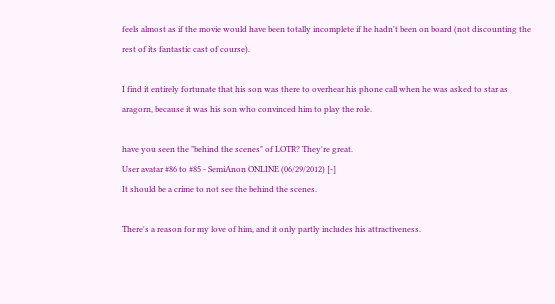feels almost as if the movie would have been totally incomplete if he hadn't been on board (not discounting the rest of its fantastic cast of course).

I find it entirely fortunate that his son was there to overhear his phone call when he was asked to star as aragorn, because it was his son who convinced him to play the role.

have you seen the "behind the scenes" of LOTR? They're great.
User avatar #86 to #85 - SemiAnon ONLINE (06/29/2012) [-]
It should be a crime to not see the behind the scenes.

There's a reason for my love of him, and it only partly includes his attractiveness.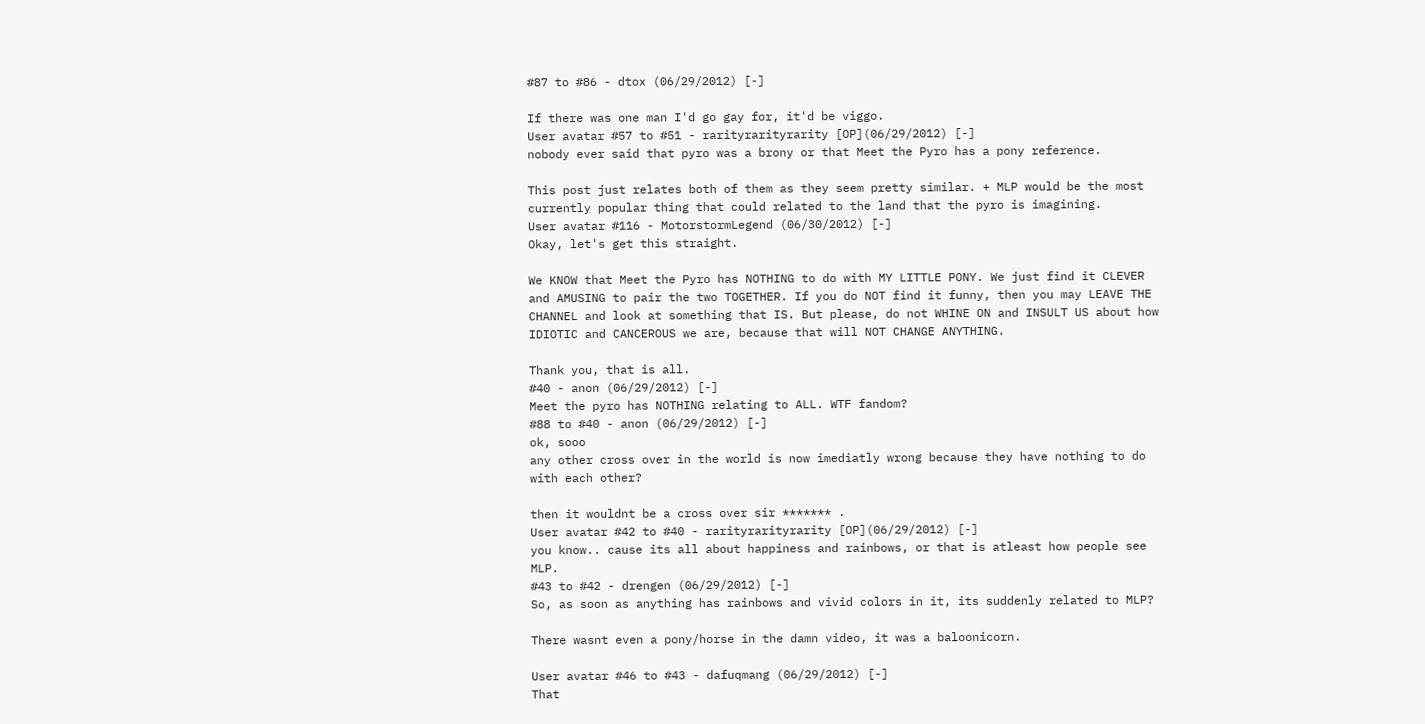#87 to #86 - dtox (06/29/2012) [-]

If there was one man I'd go gay for, it'd be viggo.
User avatar #57 to #51 - rarityrarityrarity [OP](06/29/2012) [-]
nobody ever said that pyro was a brony or that Meet the Pyro has a pony reference.

This post just relates both of them as they seem pretty similar. + MLP would be the most currently popular thing that could related to the land that the pyro is imagining.
User avatar #116 - MotorstormLegend (06/30/2012) [-]
Okay, let's get this straight.

We KNOW that Meet the Pyro has NOTHING to do with MY LITTLE PONY. We just find it CLEVER and AMUSING to pair the two TOGETHER. If you do NOT find it funny, then you may LEAVE THE CHANNEL and look at something that IS. But please, do not WHINE ON and INSULT US about how IDIOTIC and CANCEROUS we are, because that will NOT CHANGE ANYTHING.

Thank you, that is all.
#40 - anon (06/29/2012) [-]
Meet the pyro has NOTHING relating to ALL. WTF fandom?
#88 to #40 - anon (06/29/2012) [-]
ok, sooo
any other cross over in the world is now imediatly wrong because they have nothing to do with each other?

then it wouldnt be a cross over sir ******* .
User avatar #42 to #40 - rarityrarityrarity [OP](06/29/2012) [-]
you know.. cause its all about happiness and rainbows, or that is atleast how people see MLP.
#43 to #42 - drengen (06/29/2012) [-]
So, as soon as anything has rainbows and vivid colors in it, its suddenly related to MLP?

There wasnt even a pony/horse in the damn video, it was a baloonicorn.

User avatar #46 to #43 - dafuqmang (06/29/2012) [-]
That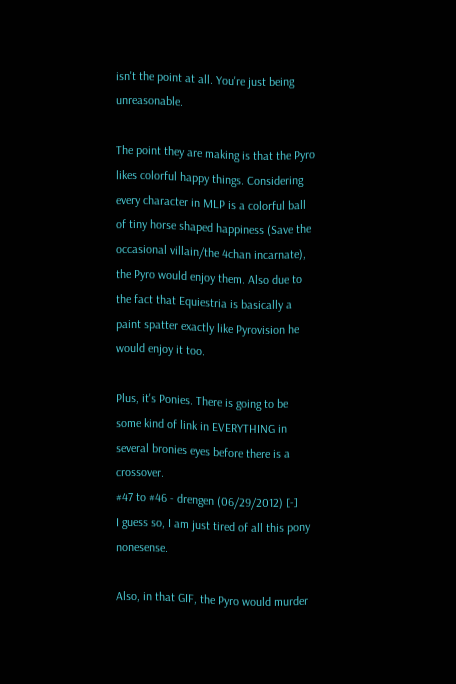isn't the point at all. You're just being unreasonable.

The point they are making is that the Pyro likes colorful happy things. Considering every character in MLP is a colorful ball of tiny horse shaped happiness (Save the occasional villain/the 4chan incarnate), the Pyro would enjoy them. Also due to the fact that Equiestria is basically a paint spatter exactly like Pyrovision he would enjoy it too.

Plus, it's Ponies. There is going to be some kind of link in EVERYTHING in several bronies eyes before there is a crossover.
#47 to #46 - drengen (06/29/2012) [-]
I guess so, I am just tired of all this pony nonesense.

Also, in that GIF, the Pyro would murder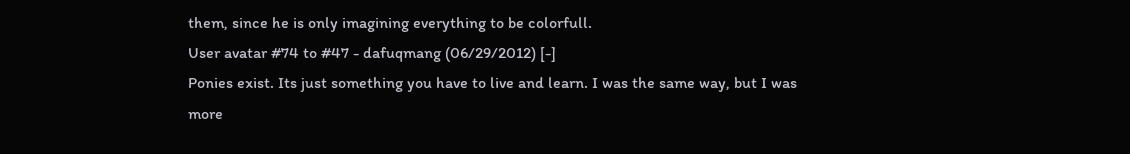them, since he is only imagining everything to be colorfull.
User avatar #74 to #47 - dafuqmang (06/29/2012) [-]
Ponies exist. Its just something you have to live and learn. I was the same way, but I was more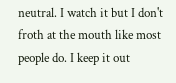neutral. I watch it but I don't froth at the mouth like most people do. I keep it out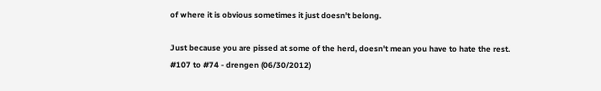of where it is obvious sometimes it just doesn't belong.

Just because you are pissed at some of the herd, doesn't mean you have to hate the rest.
#107 to #74 - drengen (06/30/2012)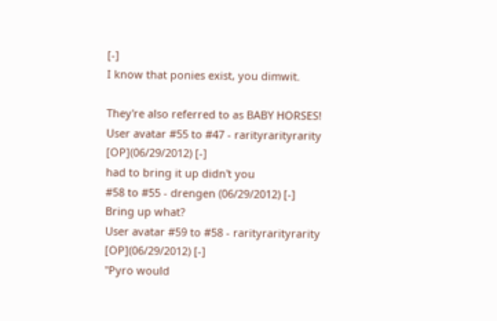[-]
I know that ponies exist, you dimwit.

They're also referred to as BABY HORSES!
User avatar #55 to #47 - rarityrarityrarity [OP](06/29/2012) [-]
had to bring it up didn't you
#58 to #55 - drengen (06/29/2012) [-]
Bring up what?
User avatar #59 to #58 - rarityrarityrarity [OP](06/29/2012) [-]
"Pyro would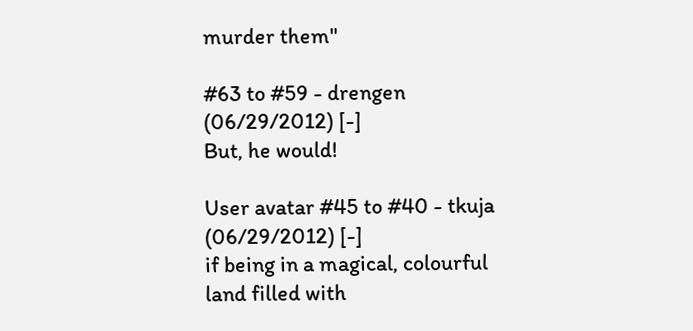murder them"

#63 to #59 - drengen (06/29/2012) [-]
But, he would!

User avatar #45 to #40 - tkuja (06/29/2012) [-]
if being in a magical, colourful land filled with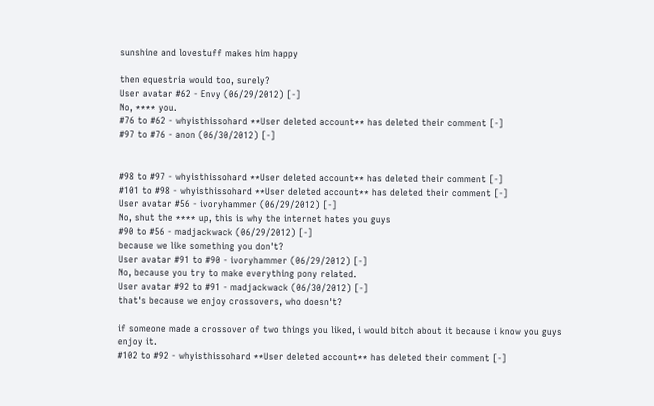sunshine and lovestuff makes him happy

then equestria would too, surely?
User avatar #62 - Envy (06/29/2012) [-]
No, **** you.
#76 to #62 - whyisthissohard **User deleted account** has deleted their comment [-]
#97 to #76 - anon (06/30/2012) [-]


#98 to #97 - whyisthissohard **User deleted account** has deleted their comment [-]
#101 to #98 - whyisthissohard **User deleted account** has deleted their comment [-]
User avatar #56 - ivoryhammer (06/29/2012) [-]
No, shut the **** up, this is why the internet hates you guys
#90 to #56 - madjackwack (06/29/2012) [-]
because we like something you don't?
User avatar #91 to #90 - ivoryhammer (06/29/2012) [-]
No, because you try to make everything pony related.
User avatar #92 to #91 - madjackwack (06/30/2012) [-]
that's because we enjoy crossovers, who doesn't?

if someone made a crossover of two things you liked, i would bitch about it because i know you guys enjoy it.
#102 to #92 - whyisthissohard **User deleted account** has deleted their comment [-]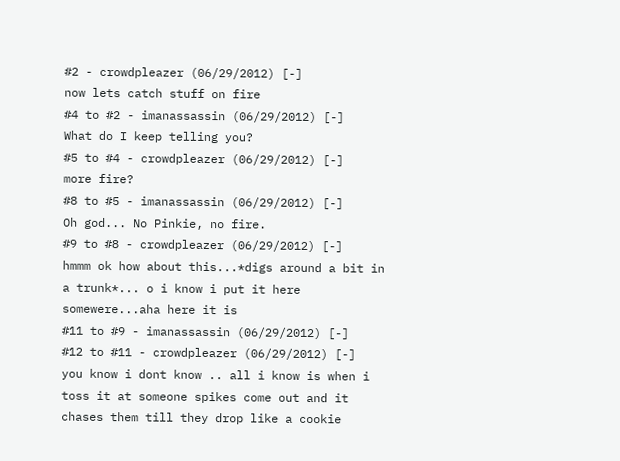#2 - crowdpleazer (06/29/2012) [-]
now lets catch stuff on fire
#4 to #2 - imanassassin (06/29/2012) [-]
What do I keep telling you?
#5 to #4 - crowdpleazer (06/29/2012) [-]
more fire?
#8 to #5 - imanassassin (06/29/2012) [-]
Oh god... No Pinkie, no fire.
#9 to #8 - crowdpleazer (06/29/2012) [-]
hmmm ok how about this...*digs around a bit in a trunk*... o i know i put it here somewere...aha here it is
#11 to #9 - imanassassin (06/29/2012) [-]
#12 to #11 - crowdpleazer (06/29/2012) [-]
you know i dont know .. all i know is when i toss it at someone spikes come out and it chases them till they drop like a cookie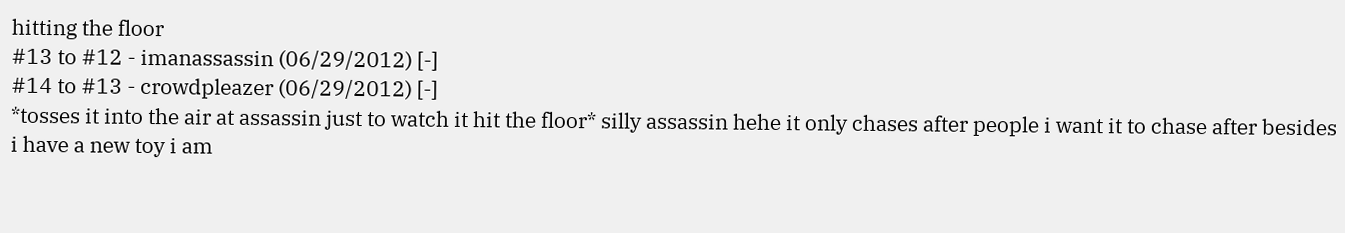hitting the floor
#13 to #12 - imanassassin (06/29/2012) [-]
#14 to #13 - crowdpleazer (06/29/2012) [-]
*tosses it into the air at assassin just to watch it hit the floor* silly assassin hehe it only chases after people i want it to chase after besides i have a new toy i am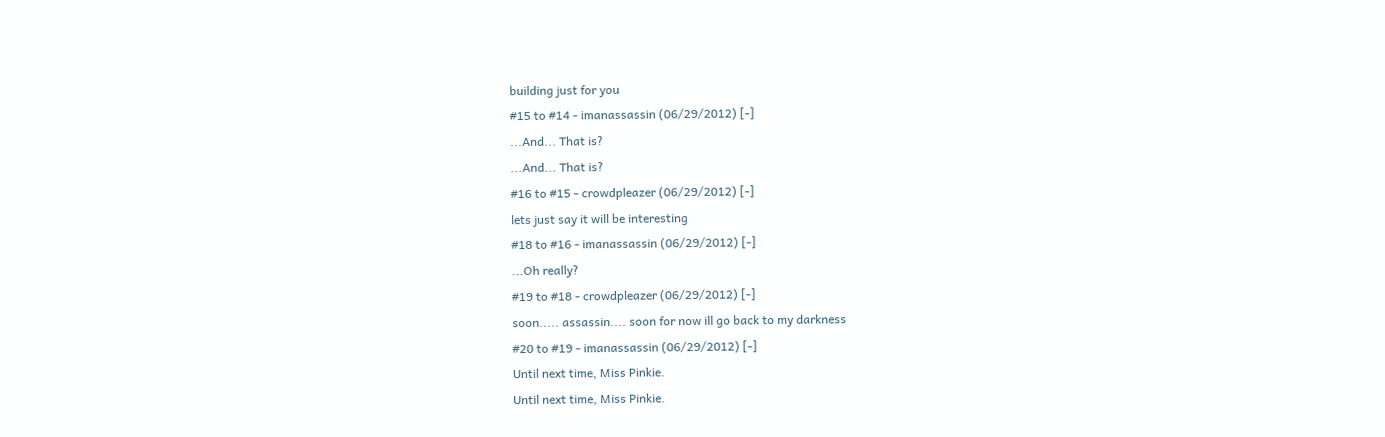building just for you
#15 to #14 - imanassassin (06/29/2012) [-]
...And... That is?
...And... That is?
#16 to #15 - crowdpleazer (06/29/2012) [-]
lets just say it will be interesting
#18 to #16 - imanassassin (06/29/2012) [-]
...Oh really?
#19 to #18 - crowdpleazer (06/29/2012) [-]
soon..... assassin.... soon for now ill go back to my darkness
#20 to #19 - imanassassin (06/29/2012) [-]
Until next time, Miss Pinkie.
Until next time, Miss Pinkie.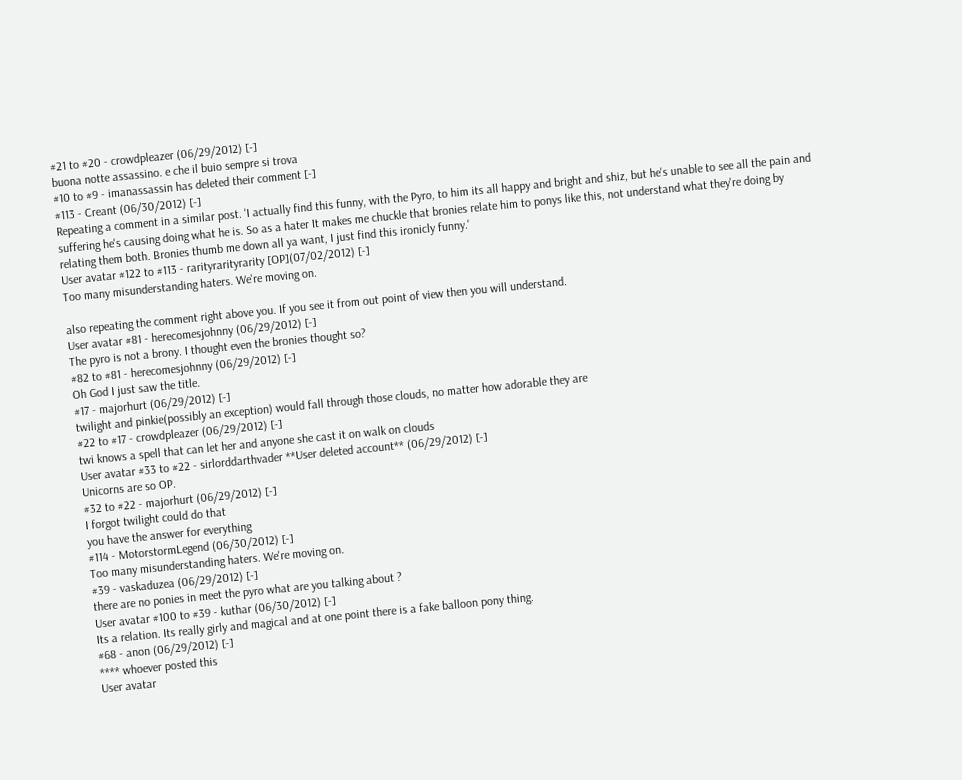#21 to #20 - crowdpleazer (06/29/2012) [-]
buona notte assassino. e che il buio sempre si trova
#10 to #9 - imanassassin has deleted their comment [-]
#113 - Creant (06/30/2012) [-]
Repeating a comment in a similar post. 'I actually find this funny, with the Pyro, to him its all happy and bright and shiz, but he's unable to see all the pain and suffering he's causing doing what he is. So as a hater It makes me chuckle that bronies relate him to ponys like this, not understand what they're doing by relating them both. Bronies thumb me down all ya want, I just find this ironicly funny.'
User avatar #122 to #113 - rarityrarityrarity [OP](07/02/2012) [-]
Too many misunderstanding haters. We're moving on.

also repeating the comment right above you. If you see it from out point of view then you will understand.
User avatar #81 - herecomesjohnny (06/29/2012) [-]
The pyro is not a brony. I thought even the bronies thought so?
#82 to #81 - herecomesjohnny (06/29/2012) [-]
Oh God I just saw the title.
#17 - majorhurt (06/29/2012) [-]
twilight and pinkie(possibly an exception) would fall through those clouds, no matter how adorable they are
#22 to #17 - crowdpleazer (06/29/2012) [-]
twi knows a spell that can let her and anyone she cast it on walk on clouds
User avatar #33 to #22 - sirlorddarthvader **User deleted account** (06/29/2012) [-]
Unicorns are so OP.
#32 to #22 - majorhurt (06/29/2012) [-]
I forgot twilight could do that
you have the answer for everything
#114 - MotorstormLegend (06/30/2012) [-]
Too many misunderstanding haters. We're moving on.
#39 - vaskaduzea (06/29/2012) [-]
there are no ponies in meet the pyro what are you talking about ?
User avatar #100 to #39 - kuthar (06/30/2012) [-]
Its a relation. Its really girly and magical and at one point there is a fake balloon pony thing.
#68 - anon (06/29/2012) [-]
**** whoever posted this
User avatar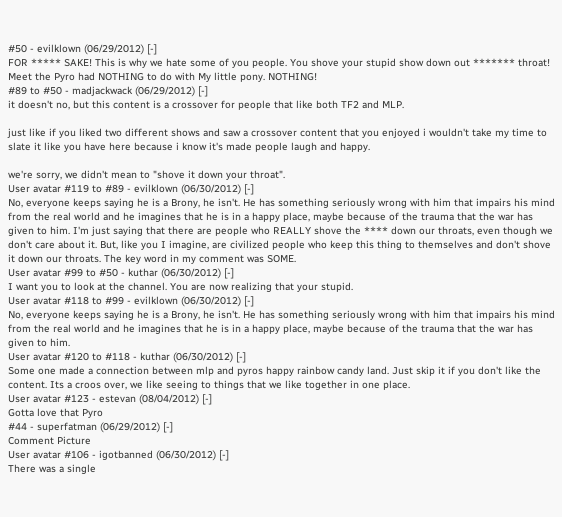#50 - evilklown (06/29/2012) [-]
FOR ***** SAKE! This is why we hate some of you people. You shove your stupid show down out ******* throat! Meet the Pyro had NOTHING to do with My little pony. NOTHING!
#89 to #50 - madjackwack (06/29/2012) [-]
it doesn't no, but this content is a crossover for people that like both TF2 and MLP.

just like if you liked two different shows and saw a crossover content that you enjoyed i wouldn't take my time to slate it like you have here because i know it's made people laugh and happy.

we're sorry, we didn't mean to "shove it down your throat".
User avatar #119 to #89 - evilklown (06/30/2012) [-]
No, everyone keeps saying he is a Brony, he isn't. He has something seriously wrong with him that impairs his mind from the real world and he imagines that he is in a happy place, maybe because of the trauma that the war has given to him. I'm just saying that there are people who REALLY shove the **** down our throats, even though we don't care about it. But, like you I imagine, are civilized people who keep this thing to themselves and don't shove it down our throats. The key word in my comment was SOME.
User avatar #99 to #50 - kuthar (06/30/2012) [-]
I want you to look at the channel. You are now realizing that your stupid.
User avatar #118 to #99 - evilklown (06/30/2012) [-]
No, everyone keeps saying he is a Brony, he isn't. He has something seriously wrong with him that impairs his mind from the real world and he imagines that he is in a happy place, maybe because of the trauma that the war has given to him.
User avatar #120 to #118 - kuthar (06/30/2012) [-]
Some one made a connection between mlp and pyros happy rainbow candy land. Just skip it if you don't like the content. Its a croos over, we like seeing to things that we like together in one place.
User avatar #123 - estevan (08/04/2012) [-]
Gotta love that Pyro
#44 - superfatman (06/29/2012) [-]
Comment Picture
User avatar #106 - igotbanned (06/30/2012) [-]
There was a single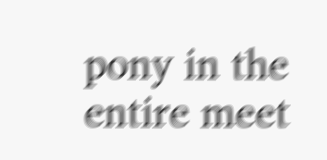pony in the entire meet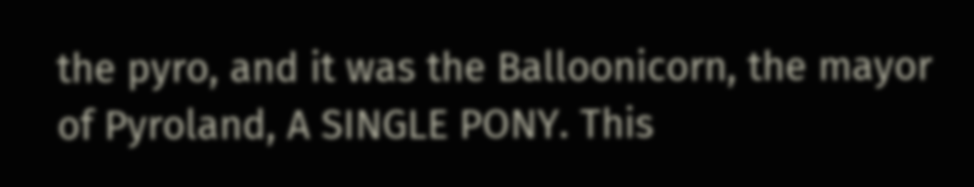the pyro, and it was the Balloonicorn, the mayor of Pyroland, A SINGLE PONY. This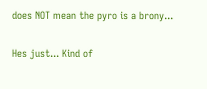does NOT mean the pyro is a brony...

Hes just... Kind of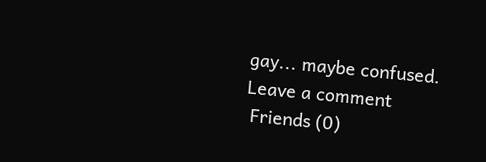gay... maybe confused.
Leave a comment
 Friends (0)